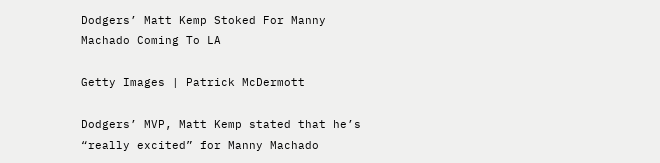Dodgers’ Matt Kemp Stoked For Manny Machado Coming To LA

Getty Images | Patrick McDermott

Dodgers’ MVP, Matt Kemp stated that he’s “really excited” for Manny Machado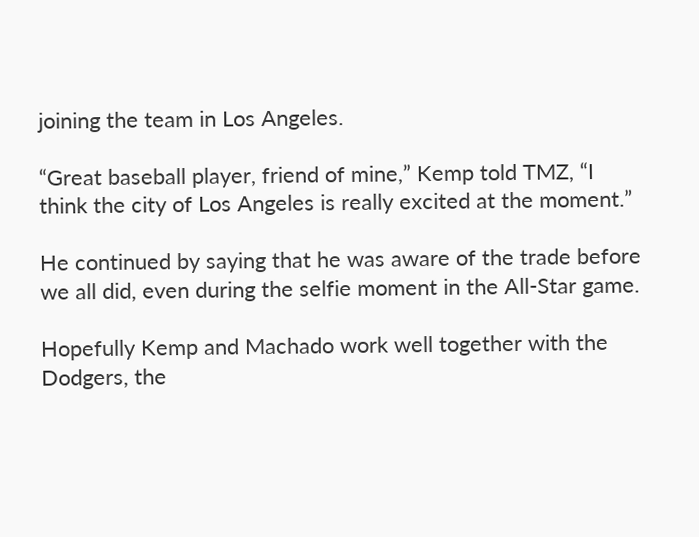joining the team in Los Angeles.

“Great baseball player, friend of mine,” Kemp told TMZ, “I think the city of Los Angeles is really excited at the moment.”

He continued by saying that he was aware of the trade before we all did, even during the selfie moment in the All-Star game.

Hopefully Kemp and Machado work well together with the Dodgers, the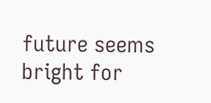future seems bright for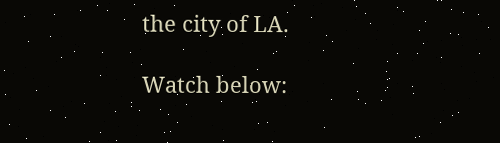the city of LA.

Watch below: